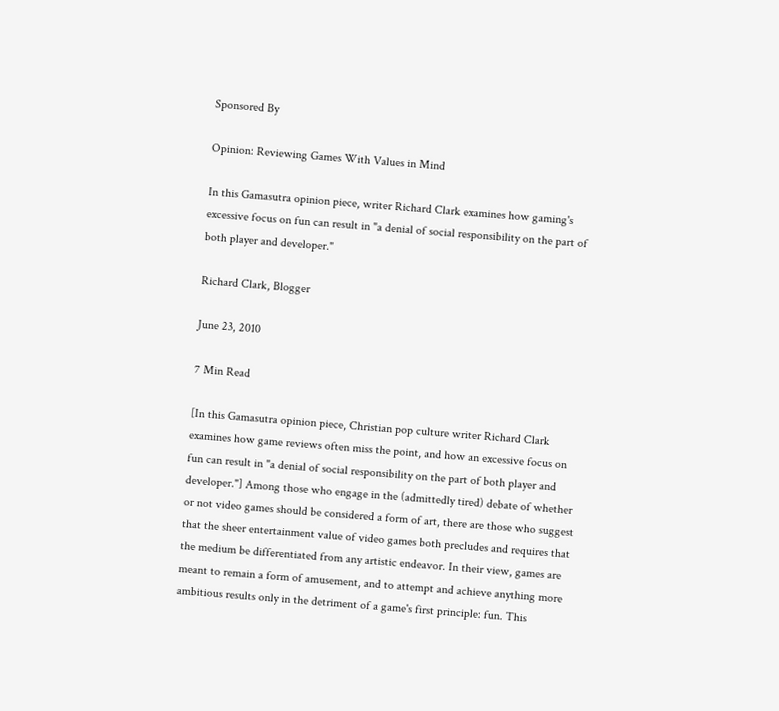Sponsored By

Opinion: Reviewing Games With Values in Mind

In this Gamasutra opinion piece, writer Richard Clark examines how gaming's excessive focus on fun can result in "a denial of social responsibility on the part of both player and developer."

Richard Clark, Blogger

June 23, 2010

7 Min Read

[In this Gamasutra opinion piece, Christian pop culture writer Richard Clark examines how game reviews often miss the point, and how an excessive focus on fun can result in "a denial of social responsibility on the part of both player and developer."] Among those who engage in the (admittedly tired) debate of whether or not video games should be considered a form of art, there are those who suggest that the sheer entertainment value of video games both precludes and requires that the medium be differentiated from any artistic endeavor. In their view, games are meant to remain a form of amusement, and to attempt and achieve anything more ambitious results only in the detriment of a game's first principle: fun. This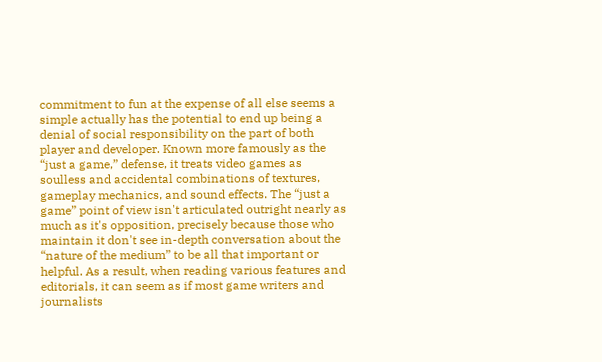commitment to fun at the expense of all else seems a simple actually has the potential to end up being a denial of social responsibility on the part of both player and developer. Known more famously as the “just a game,” defense, it treats video games as soulless and accidental combinations of textures, gameplay mechanics, and sound effects. The “just a game” point of view isn't articulated outright nearly as much as it's opposition, precisely because those who maintain it don't see in-depth conversation about the “nature of the medium” to be all that important or helpful. As a result, when reading various features and editorials, it can seem as if most game writers and journalists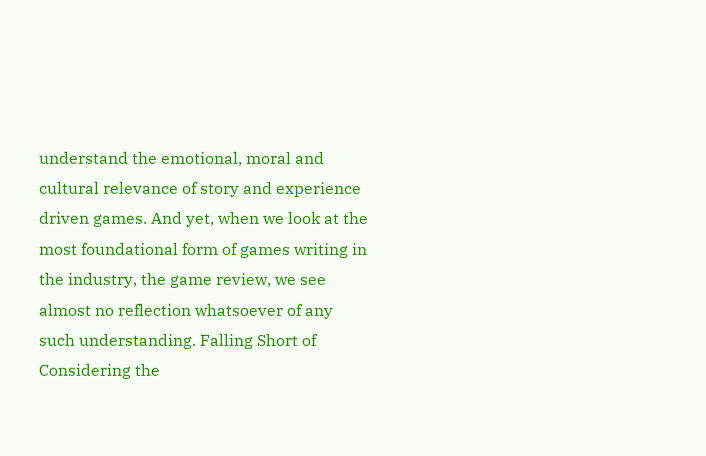understand the emotional, moral and cultural relevance of story and experience driven games. And yet, when we look at the most foundational form of games writing in the industry, the game review, we see almost no reflection whatsoever of any such understanding. Falling Short of Considering the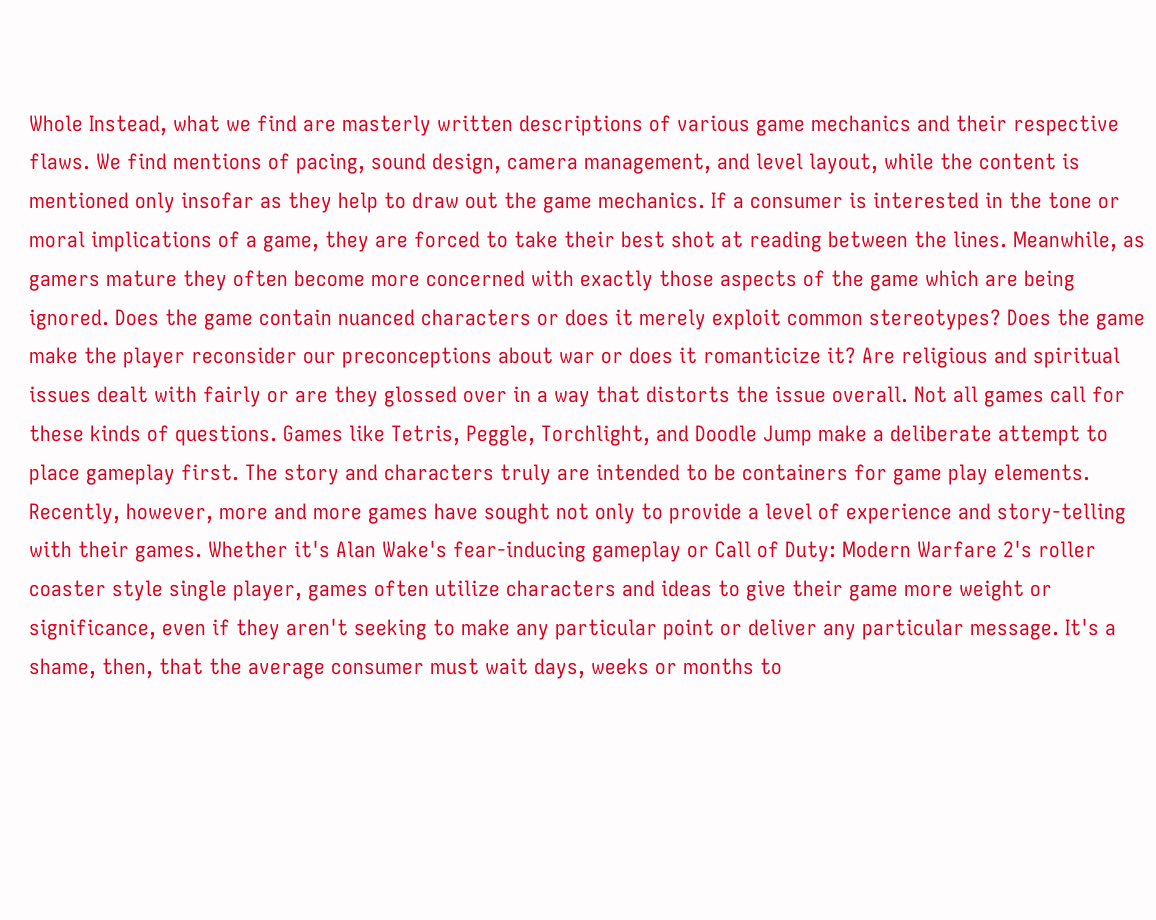Whole Instead, what we find are masterly written descriptions of various game mechanics and their respective flaws. We find mentions of pacing, sound design, camera management, and level layout, while the content is mentioned only insofar as they help to draw out the game mechanics. If a consumer is interested in the tone or moral implications of a game, they are forced to take their best shot at reading between the lines. Meanwhile, as gamers mature they often become more concerned with exactly those aspects of the game which are being ignored. Does the game contain nuanced characters or does it merely exploit common stereotypes? Does the game make the player reconsider our preconceptions about war or does it romanticize it? Are religious and spiritual issues dealt with fairly or are they glossed over in a way that distorts the issue overall. Not all games call for these kinds of questions. Games like Tetris, Peggle, Torchlight, and Doodle Jump make a deliberate attempt to place gameplay first. The story and characters truly are intended to be containers for game play elements. Recently, however, more and more games have sought not only to provide a level of experience and story-telling with their games. Whether it's Alan Wake's fear-inducing gameplay or Call of Duty: Modern Warfare 2's roller coaster style single player, games often utilize characters and ideas to give their game more weight or significance, even if they aren't seeking to make any particular point or deliver any particular message. It's a shame, then, that the average consumer must wait days, weeks or months to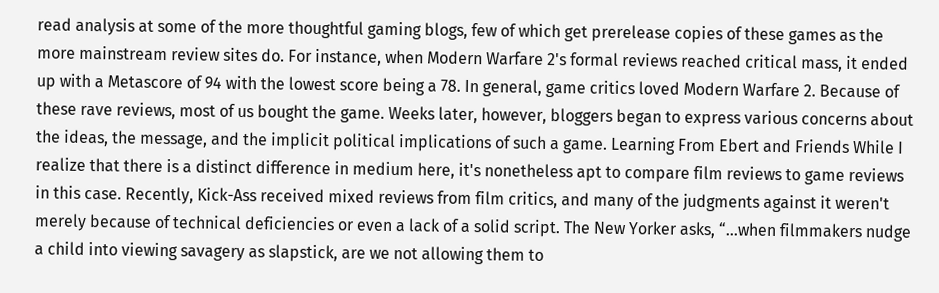read analysis at some of the more thoughtful gaming blogs, few of which get prerelease copies of these games as the more mainstream review sites do. For instance, when Modern Warfare 2's formal reviews reached critical mass, it ended up with a Metascore of 94 with the lowest score being a 78. In general, game critics loved Modern Warfare 2. Because of these rave reviews, most of us bought the game. Weeks later, however, bloggers began to express various concerns about the ideas, the message, and the implicit political implications of such a game. Learning From Ebert and Friends While I realize that there is a distinct difference in medium here, it's nonetheless apt to compare film reviews to game reviews in this case. Recently, Kick-Ass received mixed reviews from film critics, and many of the judgments against it weren't merely because of technical deficiencies or even a lack of a solid script. The New Yorker asks, “...when filmmakers nudge a child into viewing savagery as slapstick, are we not allowing them to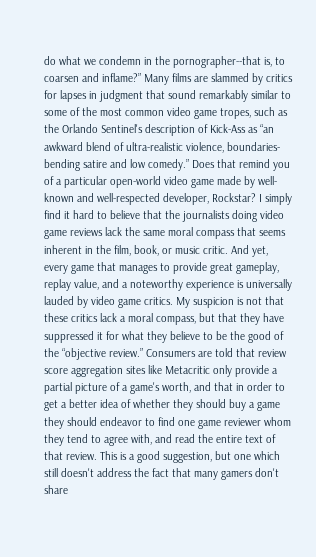do what we condemn in the pornographer--that is, to coarsen and inflame?” Many films are slammed by critics for lapses in judgment that sound remarkably similar to some of the most common video game tropes, such as the Orlando Sentinel's description of Kick-Ass as “an awkward blend of ultra-realistic violence, boundaries-bending satire and low comedy.” Does that remind you of a particular open-world video game made by well-known and well-respected developer, Rockstar? I simply find it hard to believe that the journalists doing video game reviews lack the same moral compass that seems inherent in the film, book, or music critic. And yet, every game that manages to provide great gameplay, replay value, and a noteworthy experience is universally lauded by video game critics. My suspicion is not that these critics lack a moral compass, but that they have suppressed it for what they believe to be the good of the “objective review.” Consumers are told that review score aggregation sites like Metacritic only provide a partial picture of a game's worth, and that in order to get a better idea of whether they should buy a game they should endeavor to find one game reviewer whom they tend to agree with, and read the entire text of that review. This is a good suggestion, but one which still doesn't address the fact that many gamers don't share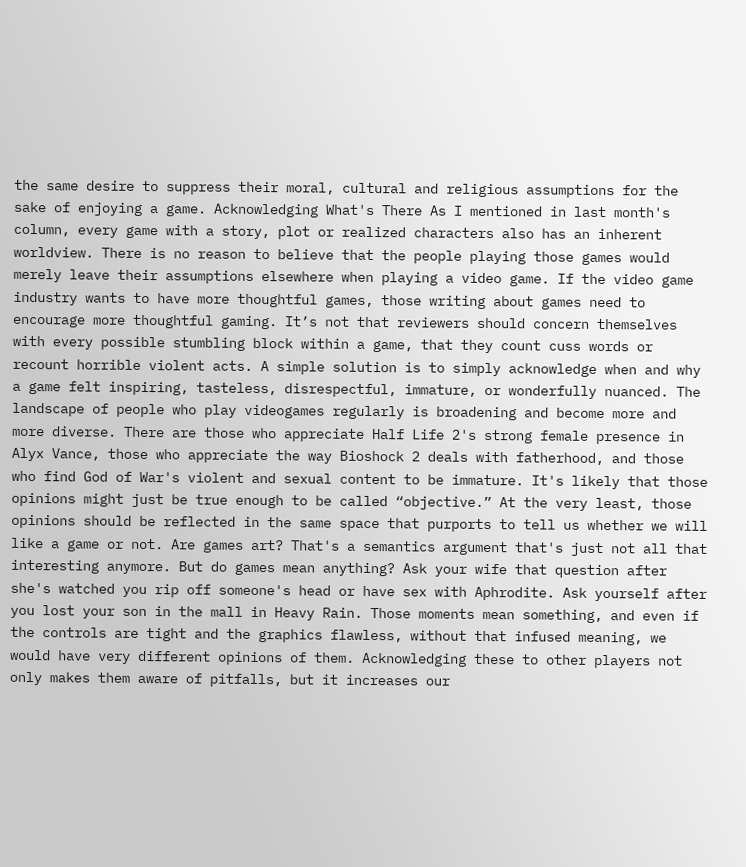the same desire to suppress their moral, cultural and religious assumptions for the sake of enjoying a game. Acknowledging What's There As I mentioned in last month's column, every game with a story, plot or realized characters also has an inherent worldview. There is no reason to believe that the people playing those games would merely leave their assumptions elsewhere when playing a video game. If the video game industry wants to have more thoughtful games, those writing about games need to encourage more thoughtful gaming. It’s not that reviewers should concern themselves with every possible stumbling block within a game, that they count cuss words or recount horrible violent acts. A simple solution is to simply acknowledge when and why a game felt inspiring, tasteless, disrespectful, immature, or wonderfully nuanced. The landscape of people who play videogames regularly is broadening and become more and more diverse. There are those who appreciate Half Life 2's strong female presence in Alyx Vance, those who appreciate the way Bioshock 2 deals with fatherhood, and those who find God of War's violent and sexual content to be immature. It's likely that those opinions might just be true enough to be called “objective.” At the very least, those opinions should be reflected in the same space that purports to tell us whether we will like a game or not. Are games art? That's a semantics argument that's just not all that interesting anymore. But do games mean anything? Ask your wife that question after she's watched you rip off someone's head or have sex with Aphrodite. Ask yourself after you lost your son in the mall in Heavy Rain. Those moments mean something, and even if the controls are tight and the graphics flawless, without that infused meaning, we would have very different opinions of them. Acknowledging these to other players not only makes them aware of pitfalls, but it increases our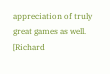appreciation of truly great games as well. [Richard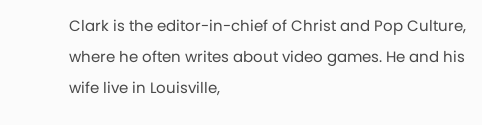Clark is the editor-in-chief of Christ and Pop Culture, where he often writes about video games. He and his wife live in Louisville,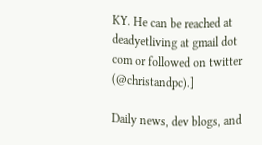KY. He can be reached at deadyetliving at gmail dot com or followed on twitter (@christandpc).]

Daily news, dev blogs, and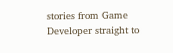stories from Game Developer straight to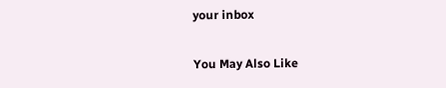your inbox

You May Also Like